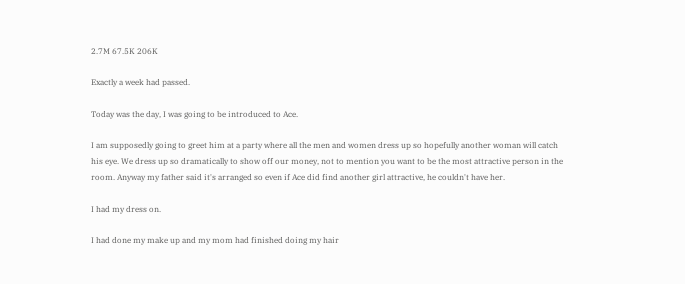2.7M 67.5K 206K

Exactly a week had passed.

Today was the day, I was going to be introduced to Ace.

I am supposedly going to greet him at a party where all the men and women dress up so hopefully another woman will catch his eye. We dress up so dramatically to show off our money, not to mention you want to be the most attractive person in the room. Anyway my father said it's arranged so even if Ace did find another girl attractive, he couldn't have her.

I had my dress on.

I had done my make up and my mom had finished doing my hair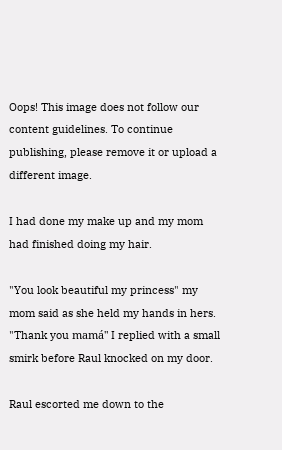Oops! This image does not follow our content guidelines. To continue publishing, please remove it or upload a different image.

I had done my make up and my mom had finished doing my hair.

"You look beautiful my princess" my mom said as she held my hands in hers. "Thank you mamá" I replied with a small smirk before Raul knocked on my door.

Raul escorted me down to the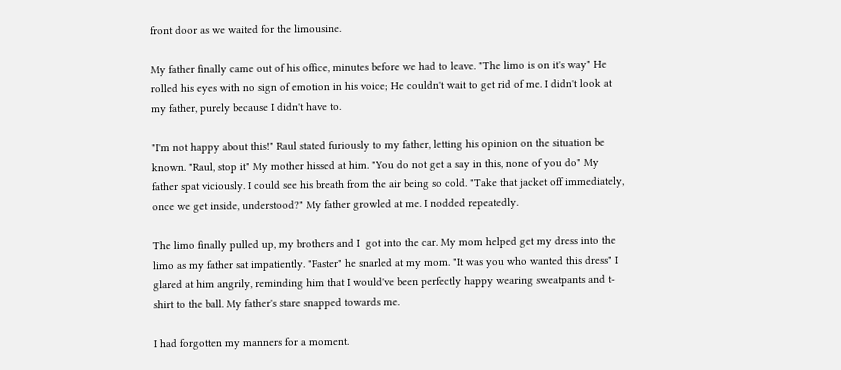front door as we waited for the limousine.

My father finally came out of his office, minutes before we had to leave. "The limo is on it's way" He rolled his eyes with no sign of emotion in his voice; He couldn't wait to get rid of me. I didn't look at my father, purely because I didn't have to.

"I'm not happy about this!" Raul stated furiously to my father, letting his opinion on the situation be known. "Raul, stop it" My mother hissed at him. "You do not get a say in this, none of you do" My father spat viciously. I could see his breath from the air being so cold. "Take that jacket off immediately, once we get inside, understood?" My father growled at me. I nodded repeatedly.

The limo finally pulled up, my brothers and I  got into the car. My mom helped get my dress into the limo as my father sat impatiently. "Faster" he snarled at my mom. "It was you who wanted this dress" I glared at him angrily, reminding him that I would've been perfectly happy wearing sweatpants and t-shirt to the ball. My father's stare snapped towards me.

I had forgotten my manners for a moment.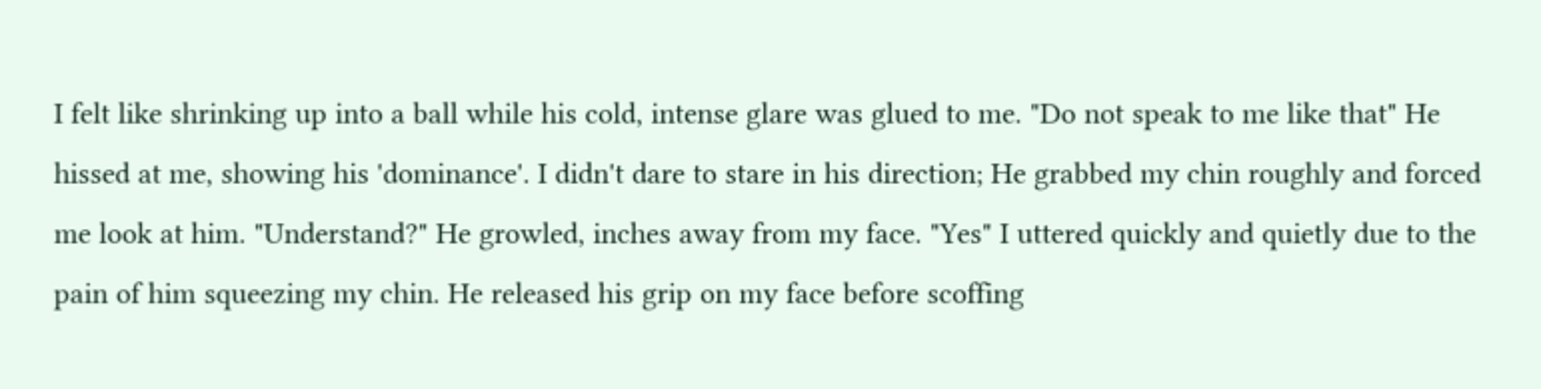I felt like shrinking up into a ball while his cold, intense glare was glued to me. "Do not speak to me like that" He hissed at me, showing his 'dominance'. I didn't dare to stare in his direction; He grabbed my chin roughly and forced me look at him. "Understand?" He growled, inches away from my face. "Yes" I uttered quickly and quietly due to the pain of him squeezing my chin. He released his grip on my face before scoffing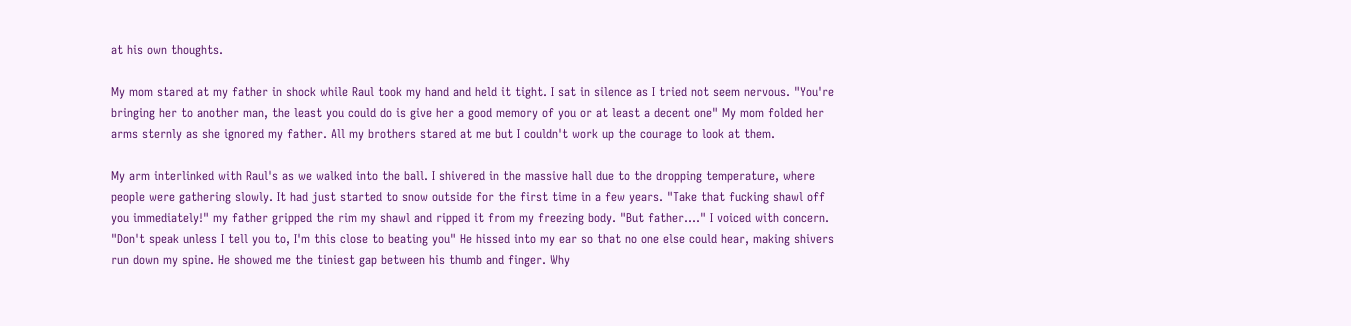at his own thoughts.

My mom stared at my father in shock while Raul took my hand and held it tight. I sat in silence as I tried not seem nervous. "You're bringing her to another man, the least you could do is give her a good memory of you or at least a decent one" My mom folded her arms sternly as she ignored my father. All my brothers stared at me but I couldn't work up the courage to look at them.

My arm interlinked with Raul's as we walked into the ball. I shivered in the massive hall due to the dropping temperature, where people were gathering slowly. It had just started to snow outside for the first time in a few years. "Take that fucking shawl off you immediately!" my father gripped the rim my shawl and ripped it from my freezing body. "But father...." I voiced with concern. "Don't speak unless I tell you to, I'm this close to beating you" He hissed into my ear so that no one else could hear, making shivers run down my spine. He showed me the tiniest gap between his thumb and finger. Why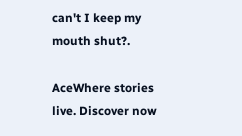can't I keep my mouth shut?.

AceWhere stories live. Discover now